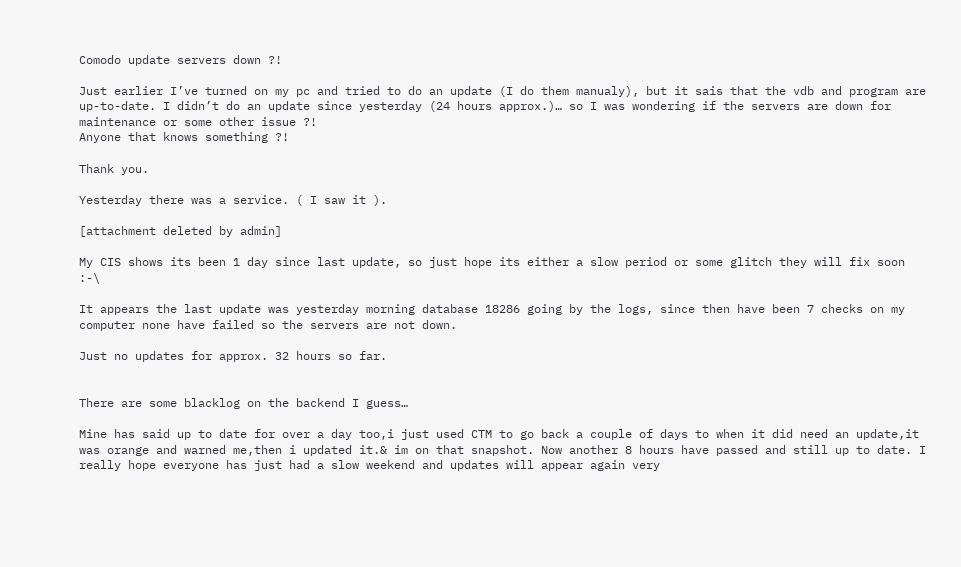Comodo update servers down ?!

Just earlier I’ve turned on my pc and tried to do an update (I do them manualy), but it sais that the vdb and program are up-to-date. I didn’t do an update since yesterday (24 hours approx.)… so I was wondering if the servers are down for maintenance or some other issue ?!
Anyone that knows something ?!

Thank you.

Yesterday there was a service. ( I saw it ).

[attachment deleted by admin]

My CIS shows its been 1 day since last update, so just hope its either a slow period or some glitch they will fix soon :-\

It appears the last update was yesterday morning database 18286 going by the logs, since then have been 7 checks on my computer none have failed so the servers are not down.

Just no updates for approx. 32 hours so far.


There are some blacklog on the backend I guess…

Mine has said up to date for over a day too,i just used CTM to go back a couple of days to when it did need an update,it was orange and warned me,then i updated it.& im on that snapshot. Now another 8 hours have passed and still up to date. I really hope everyone has just had a slow weekend and updates will appear again very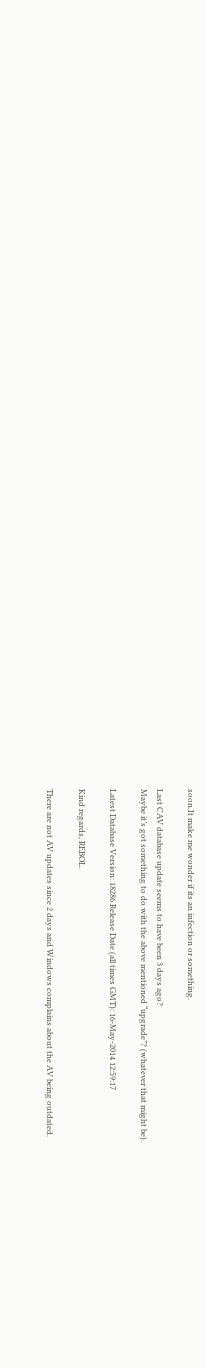soon.It make me wonder if its an infection or something.

Last CAV database update seems to have been 3 days ago?
Maybe it’s got something to do with the above mentioned “upgrade”? (whatever that might be).

Latest Database Version: 18286 Release Date (all times GMT): 16-May-2014 12:59:17

Kind regards, REBOL.

There are not AV updates since 2 days and Windows complains about the AV being outdated.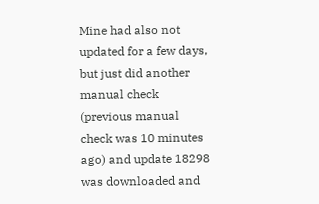Mine had also not updated for a few days, but just did another manual check (previous manual check was 10 minutes ago) and update 18298 was downloaded and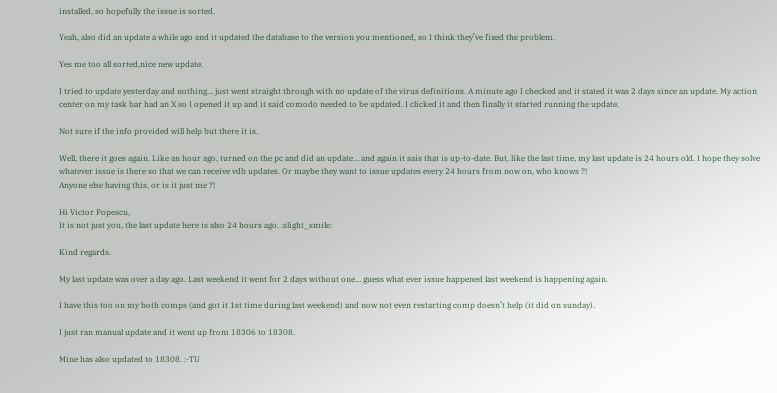installed, so hopefully the issue is sorted.

Yeah, also did an update a while ago and it updated the database to the version you mentioned, so I think they’ve fixed the problem.

Yes me too all sorted,nice new update.

I tried to update yesterday and nothing… just went straight through with no update of the virus definitions. A minute ago I checked and it stated it was 2 days since an update. My action center on my task bar had an X so I opened it up and it said comodo needed to be updated. I clicked it and then finally it started running the update.

Not sure if the info provided will help but there it is.

Well, there it goes again. Like an hour ago, turned on the pc and did an update… and again it sais that is up-to-date. But, like the last time, my last update is 24 hours old. I hope they solve whatever issue is there so that we can receive vdb updates. Or maybe they want to issue updates every 24 hours from now on, who knows ?!
Anyone else having this, or is it just me ?!

Hi Victor Popescu,
It is not just you, the last update here is also 24 hours ago. :slight_smile:

Kind regards.

My last update was over a day ago. Last weekend it went for 2 days without one… guess what ever issue happened last weekend is happening again.

I have this too on my both comps (and got it 1st time during last weekend) and now not even restarting comp doesn’t help (it did on sunday).

I just ran manual update and it went up from 18306 to 18308.

Mine has also updated to 18308. :-TU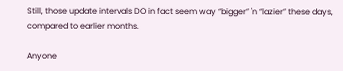Still, those update intervals DO in fact seem way “bigger” 'n “lazier” these days, compared to earlier months.

Anyone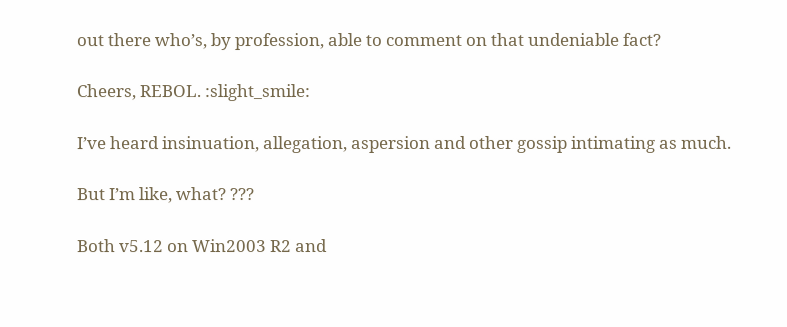out there who’s, by profession, able to comment on that undeniable fact?

Cheers, REBOL. :slight_smile:

I’ve heard insinuation, allegation, aspersion and other gossip intimating as much.

But I’m like, what? ???

Both v5.12 on Win2003 R2 and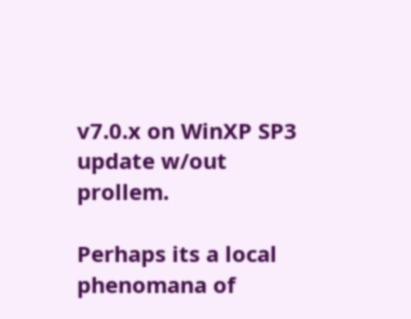v7.0.x on WinXP SP3 update w/out prollem.

Perhaps its a local phenomana of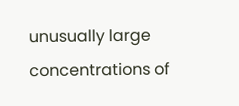unusually large concentrations of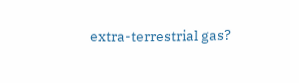extra-terrestrial gas?